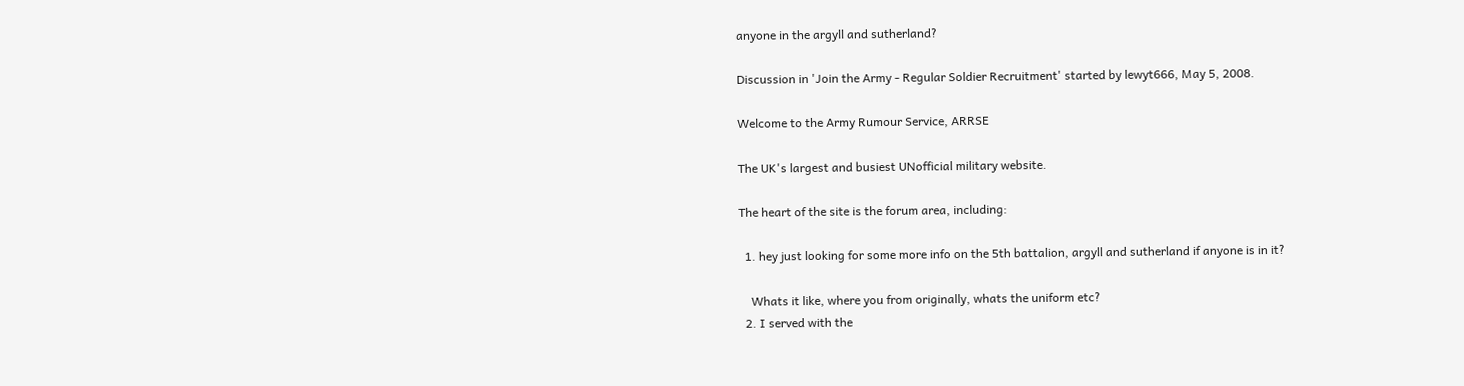anyone in the argyll and sutherland?

Discussion in 'Join the Army - Regular Soldier Recruitment' started by lewyt666, May 5, 2008.

Welcome to the Army Rumour Service, ARRSE

The UK's largest and busiest UNofficial military website.

The heart of the site is the forum area, including:

  1. hey just looking for some more info on the 5th battalion, argyll and sutherland if anyone is in it?

    Whats it like, where you from originally, whats the uniform etc?
  2. I served with the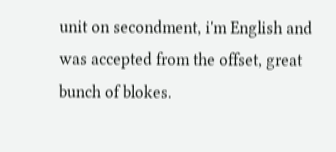unit on secondment, i'm English and was accepted from the offset, great bunch of blokes.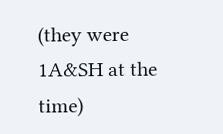(they were 1A&SH at the time)